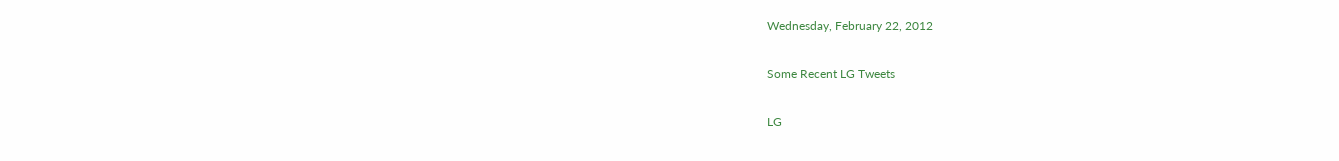Wednesday, February 22, 2012

Some Recent LG Tweets

LG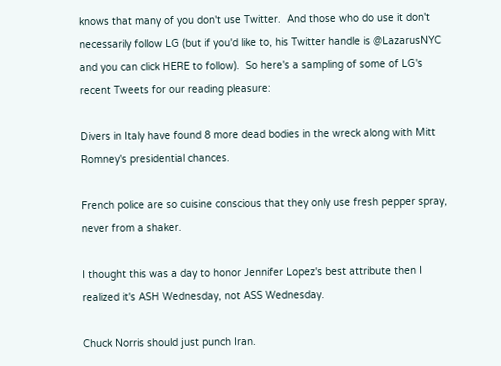knows that many of you don't use Twitter.  And those who do use it don't necessarily follow LG (but if you'd like to, his Twitter handle is @LazarusNYC and you can click HERE to follow).  So here's a sampling of some of LG's recent Tweets for our reading pleasure:

Divers in Italy have found 8 more dead bodies in the wreck along with Mitt Romney's presidential chances.

French police are so cuisine conscious that they only use fresh pepper spray, never from a shaker.

I thought this was a day to honor Jennifer Lopez's best attribute then I realized it's ASH Wednesday, not ASS Wednesday.

Chuck Norris should just punch Iran.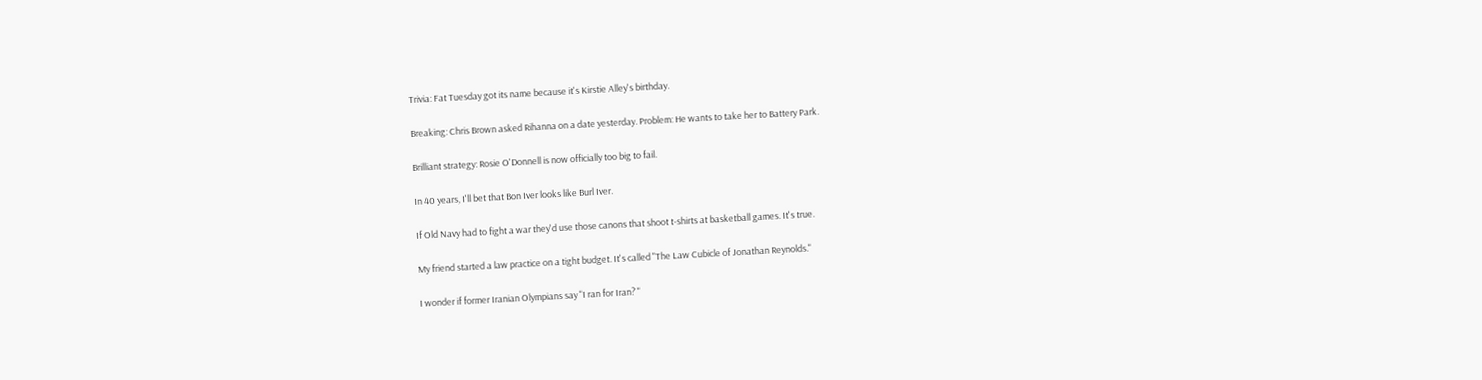Trivia: Fat Tuesday got its name because it's Kirstie Alley's birthday.

Breaking: Chris Brown asked Rihanna on a date yesterday. Problem: He wants to take her to Battery Park.

Brilliant strategy: Rosie O'Donnell is now officially too big to fail.

In 40 years, I'll bet that Bon Iver looks like Burl Iver.

If Old Navy had to fight a war they'd use those canons that shoot t-shirts at basketball games. It's true.

My friend started a law practice on a tight budget. It's called "The Law Cubicle of Jonathan Reynolds."

I wonder if former Iranian Olympians say "I ran for Iran? "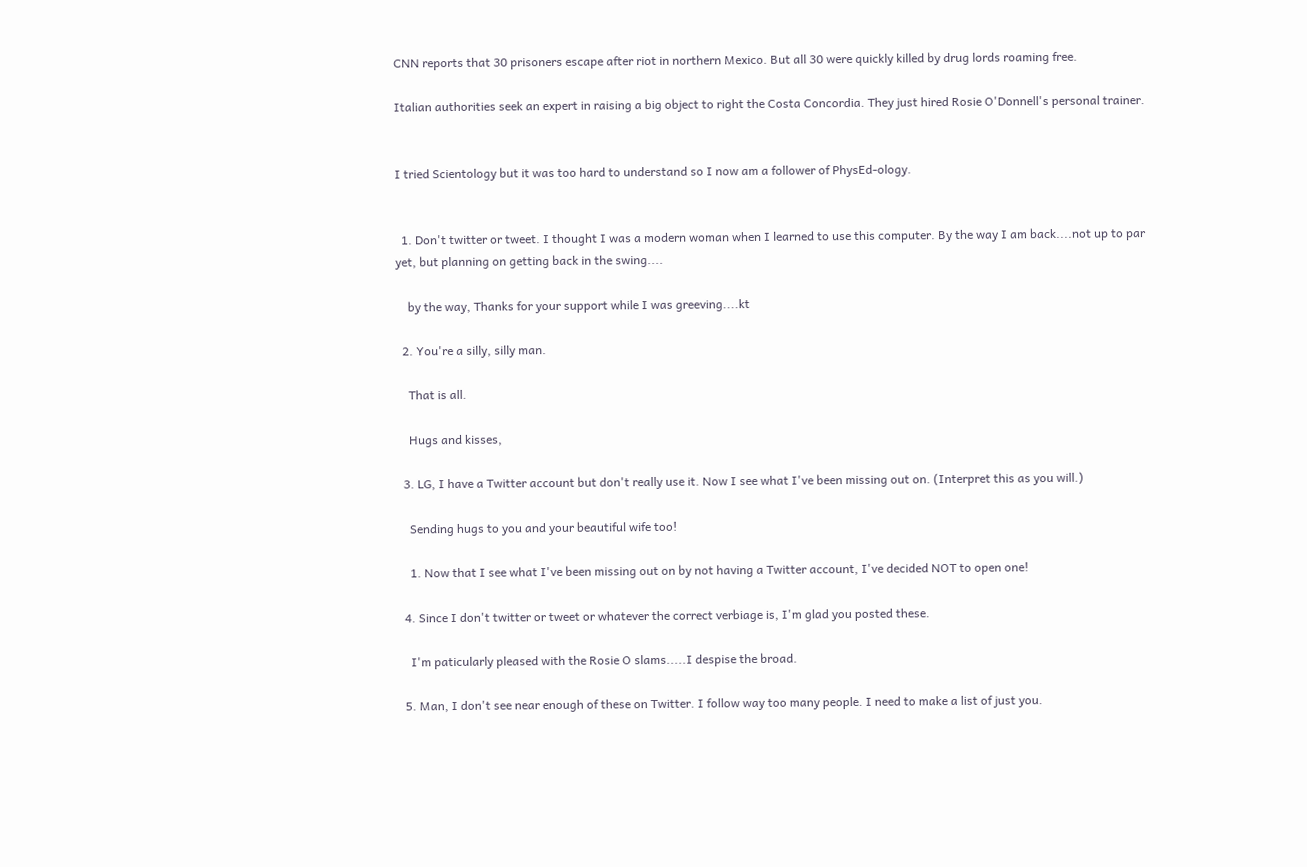CNN reports that 30 prisoners escape after riot in northern Mexico. But all 30 were quickly killed by drug lords roaming free.

Italian authorities seek an expert in raising a big object to right the Costa Concordia. They just hired Rosie O'Donnell's personal trainer.


I tried Scientology but it was too hard to understand so I now am a follower of PhysEd-ology.


  1. Don't twitter or tweet. I thought I was a modern woman when I learned to use this computer. By the way I am back....not up to par yet, but planning on getting back in the swing....

    by the way, Thanks for your support while I was greeving....kt

  2. You're a silly, silly man.

    That is all.

    Hugs and kisses,

  3. LG, I have a Twitter account but don't really use it. Now I see what I've been missing out on. (Interpret this as you will.)

    Sending hugs to you and your beautiful wife too!

    1. Now that I see what I've been missing out on by not having a Twitter account, I've decided NOT to open one!

  4. Since I don't twitter or tweet or whatever the correct verbiage is, I'm glad you posted these.

    I'm paticularly pleased with the Rosie O slams.....I despise the broad.

  5. Man, I don't see near enough of these on Twitter. I follow way too many people. I need to make a list of just you.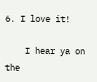6. I love it!

    I hear ya on the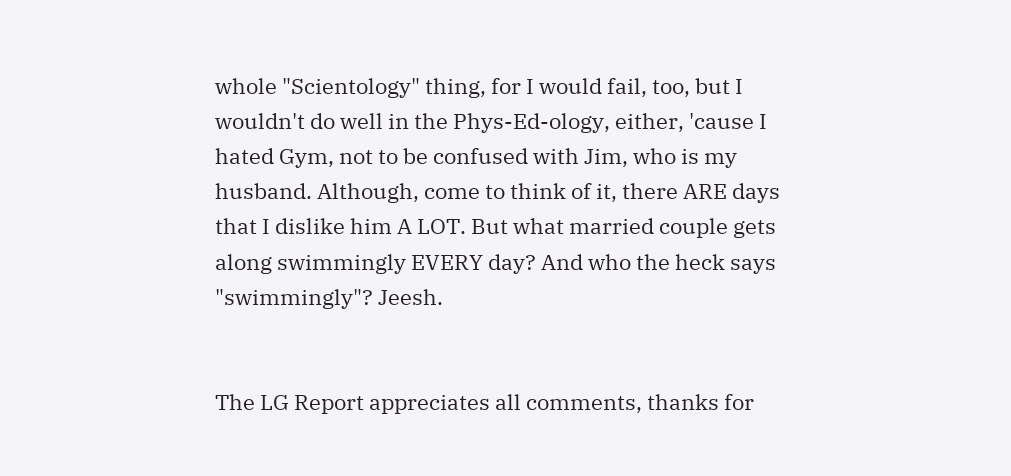whole "Scientology" thing, for I would fail, too, but I wouldn't do well in the Phys-Ed-ology, either, 'cause I hated Gym, not to be confused with Jim, who is my husband. Although, come to think of it, there ARE days that I dislike him A LOT. But what married couple gets along swimmingly EVERY day? And who the heck says "swimmingly"? Jeesh.


The LG Report appreciates all comments, thanks for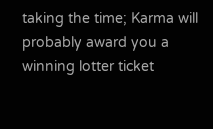taking the time; Karma will probably award you a winning lotter ticket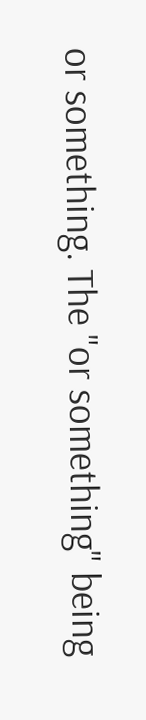or something. The "or something" being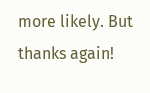more likely. But thanks again!